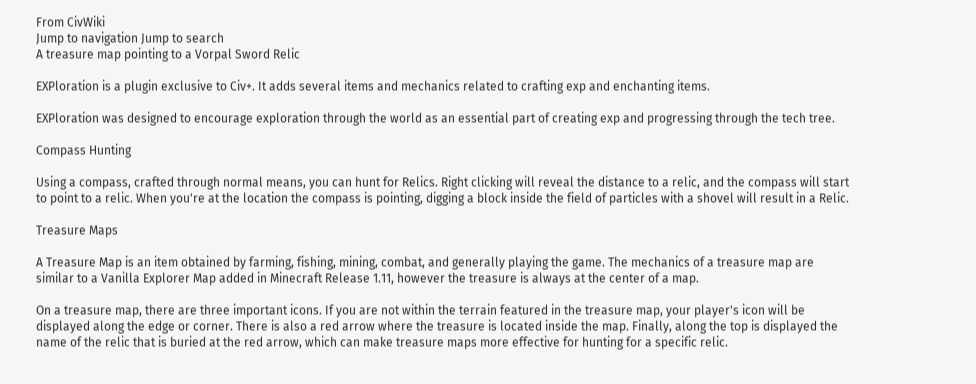From CivWiki
Jump to navigation Jump to search
A treasure map pointing to a Vorpal Sword Relic

EXPloration is a plugin exclusive to Civ+. It adds several items and mechanics related to crafting exp and enchanting items.

EXPloration was designed to encourage exploration through the world as an essential part of creating exp and progressing through the tech tree.

Compass Hunting

Using a compass, crafted through normal means, you can hunt for Relics. Right clicking will reveal the distance to a relic, and the compass will start to point to a relic. When you're at the location the compass is pointing, digging a block inside the field of particles with a shovel will result in a Relic.

Treasure Maps

A Treasure Map is an item obtained by farming, fishing, mining, combat, and generally playing the game. The mechanics of a treasure map are similar to a Vanilla Explorer Map added in Minecraft Release 1.11, however the treasure is always at the center of a map.

On a treasure map, there are three important icons. If you are not within the terrain featured in the treasure map, your player's icon will be displayed along the edge or corner. There is also a red arrow where the treasure is located inside the map. Finally, along the top is displayed the name of the relic that is buried at the red arrow, which can make treasure maps more effective for hunting for a specific relic.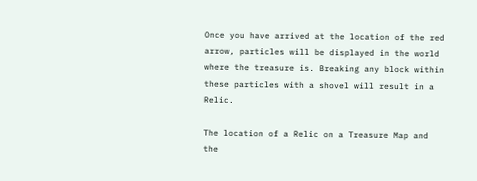Once you have arrived at the location of the red arrow, particles will be displayed in the world where the treasure is. Breaking any block within these particles with a shovel will result in a Relic.

The location of a Relic on a Treasure Map and the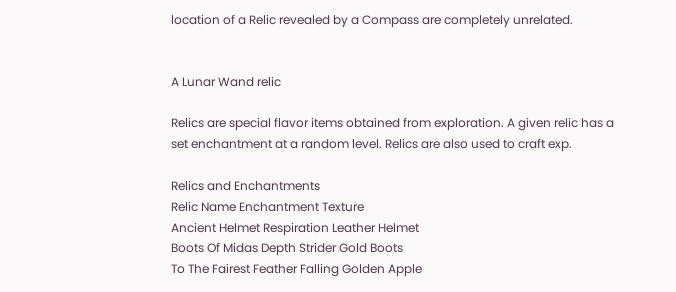location of a Relic revealed by a Compass are completely unrelated.


A Lunar Wand relic

Relics are special flavor items obtained from exploration. A given relic has a set enchantment at a random level. Relics are also used to craft exp.

Relics and Enchantments
Relic Name Enchantment Texture
Ancient Helmet Respiration Leather Helmet
Boots Of Midas Depth Strider Gold Boots
To The Fairest Feather Falling Golden Apple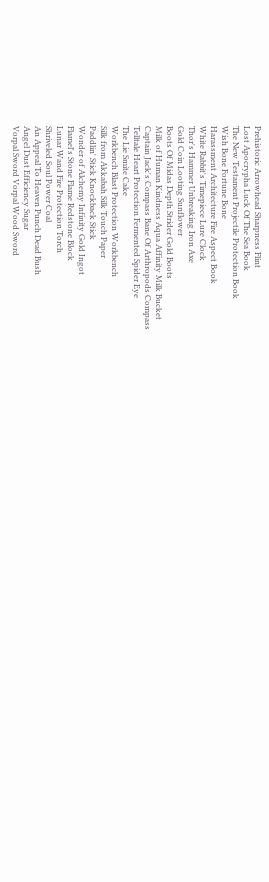Prehistoric Arrowhead Sharpness Flint
Lost Apocrypha Luck Of The Sea Book
The New Testament Projectile Protection Book
Wish Bone Fortune Bone
Harassment Architecture Fire Aspect Book
White Rabbit's Timepiece Lure Clock
Thor's Hammer Unbreaking Iron Axe
Gold Coin Looting Sunflower
Boots Of Midas Depth Strider Gold Boots
Milk of Human Kindness Aqua Affinity Milk Bucket
Captain Jack's Compass Bane Of Arthropods Compass
Telltale Heart Protection Fermented Spider Eye
The Lie Smite Cake
Workbench Blast Protection Workbench
Silk from Akkabah Silk Touch Paper
Paddlin' Stick Knockback Stick
Wonder of Alchemy Infinity Gold Ingot
Flamel's Stone Flame Redstone Block
Lunar Wand Fire Protection Torch
Shriveled Soul Power Coal
An Appeal To Heaven Punch Dead Bush
Angel Dust Efficiency Sugar
Vorpal Sword Vorpal Wood Sword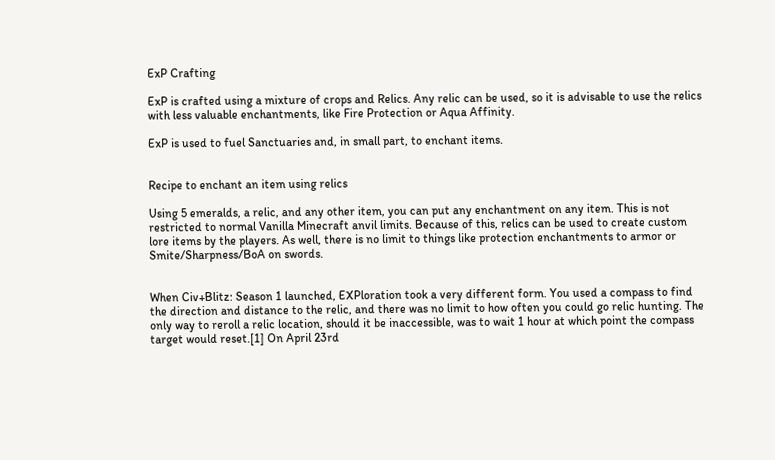ExP Crafting

ExP is crafted using a mixture of crops and Relics. Any relic can be used, so it is advisable to use the relics with less valuable enchantments, like Fire Protection or Aqua Affinity.

ExP is used to fuel Sanctuaries and, in small part, to enchant items.


Recipe to enchant an item using relics

Using 5 emeralds, a relic, and any other item, you can put any enchantment on any item. This is not restricted to normal Vanilla Minecraft anvil limits. Because of this, relics can be used to create custom lore items by the players. As well, there is no limit to things like protection enchantments to armor or Smite/Sharpness/BoA on swords.


When Civ+Blitz: Season 1 launched, EXPloration took a very different form. You used a compass to find the direction and distance to the relic, and there was no limit to how often you could go relic hunting. The only way to reroll a relic location, should it be inaccessible, was to wait 1 hour at which point the compass target would reset.[1] On April 23rd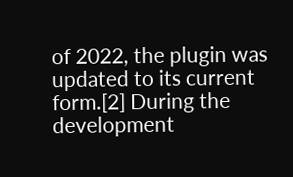of 2022, the plugin was updated to its current form.[2] During the development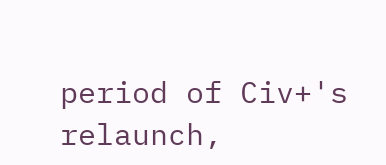period of Civ+'s relaunch,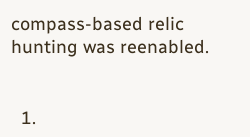compass-based relic hunting was reenabled.


  1.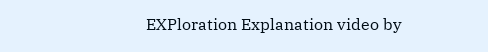EXPloration Explanation video by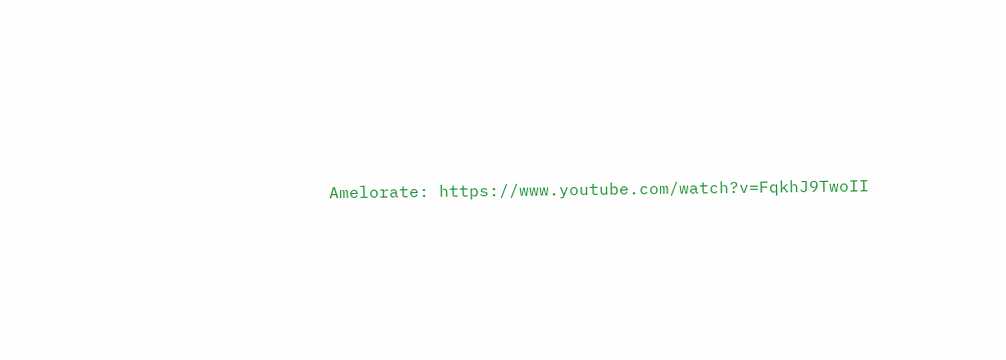Amelorate: https://www.youtube.com/watch?v=FqkhJ9TwoII